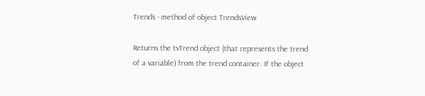Trends - method of object TrendsView

Returns the tvTrend object (that represents the trend of a variable) from the trend container. If the object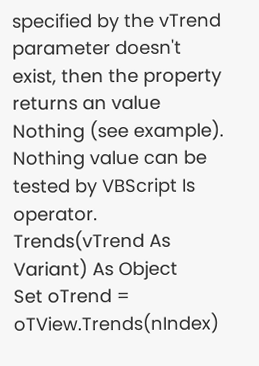specified by the vTrend parameter doesn't exist, then the property returns an value Nothing (see example). Nothing value can be tested by VBScript Is operator.
Trends(vTrend As Variant) As Object
Set oTrend = oTView.Trends(nIndex)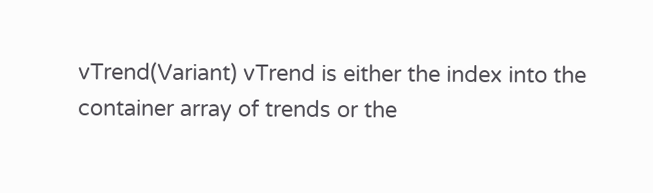vTrend(Variant) vTrend is either the index into the container array of trends or the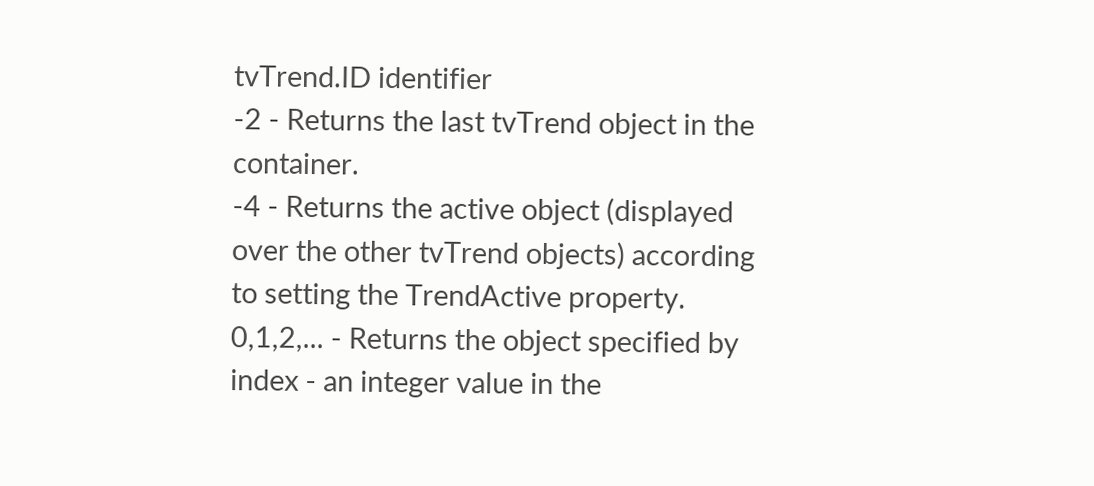tvTrend.ID identifier
-2 - Returns the last tvTrend object in the container.
-4 - Returns the active object (displayed over the other tvTrend objects) according to setting the TrendActive property.
0,1,2,... - Returns the object specified by index - an integer value in the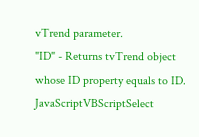vTrend parameter.
"ID" - Returns tvTrend object whose ID property equals to ID.
JavaScriptVBScriptSelect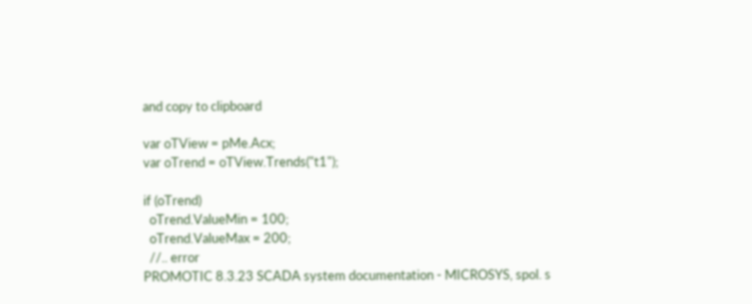and copy to clipboard

var oTView = pMe.Acx;
var oTrend = oTView.Trends("t1");

if (oTrend)
  oTrend.ValueMin = 100;
  oTrend.ValueMax = 200;
  //.. error
PROMOTIC 8.3.23 SCADA system documentation - MICROSYS, spol. s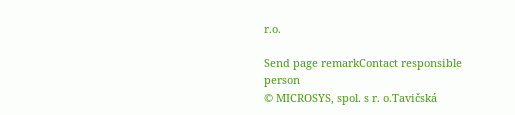r.o.

Send page remarkContact responsible person
© MICROSYS, spol. s r. o.Tavičská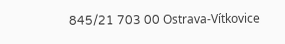845/21 703 00 Ostrava-Vítkovice